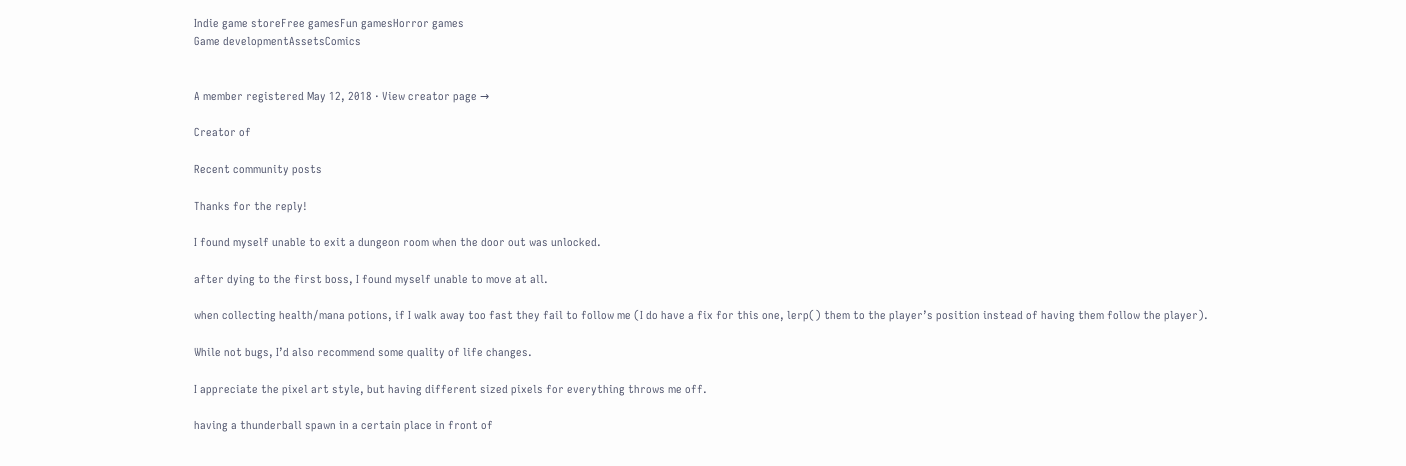Indie game storeFree gamesFun gamesHorror games
Game developmentAssetsComics


A member registered May 12, 2018 · View creator page →

Creator of

Recent community posts

Thanks for the reply!

I found myself unable to exit a dungeon room when the door out was unlocked.

after dying to the first boss, I found myself unable to move at all.

when collecting health/mana potions, if I walk away too fast they fail to follow me (I do have a fix for this one, lerp() them to the player’s position instead of having them follow the player).

While not bugs, I’d also recommend some quality of life changes.

I appreciate the pixel art style, but having different sized pixels for everything throws me off.

having a thunderball spawn in a certain place in front of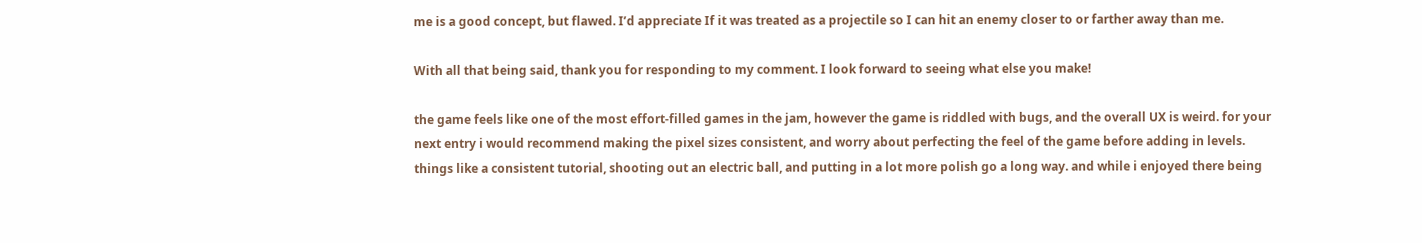me is a good concept, but flawed. I’d appreciate If it was treated as a projectile so I can hit an enemy closer to or farther away than me.

With all that being said, thank you for responding to my comment. I look forward to seeing what else you make!

the game feels like one of the most effort-filled games in the jam, however the game is riddled with bugs, and the overall UX is weird. for your next entry i would recommend making the pixel sizes consistent, and worry about perfecting the feel of the game before adding in levels. things like a consistent tutorial, shooting out an electric ball, and putting in a lot more polish go a long way. and while i enjoyed there being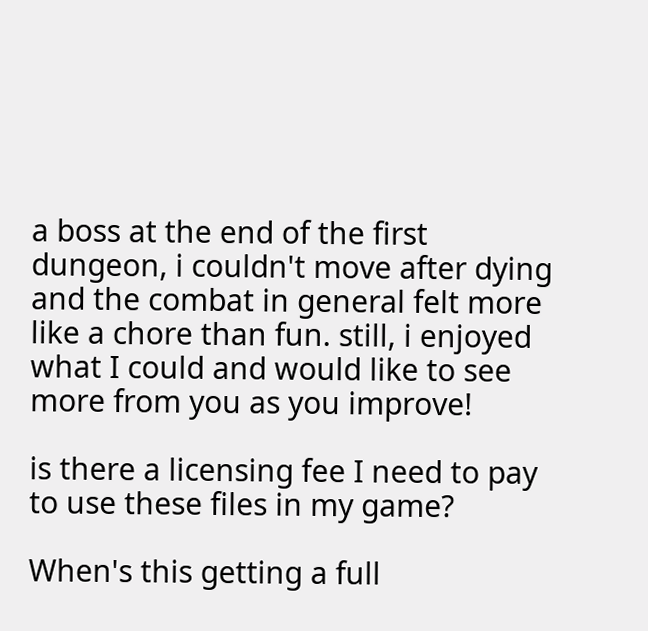a boss at the end of the first dungeon, i couldn't move after dying and the combat in general felt more like a chore than fun. still, i enjoyed what I could and would like to see more from you as you improve!

is there a licensing fee I need to pay to use these files in my game?

When's this getting a full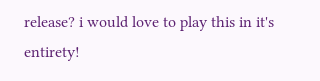release? i would love to play this in it's entirety!